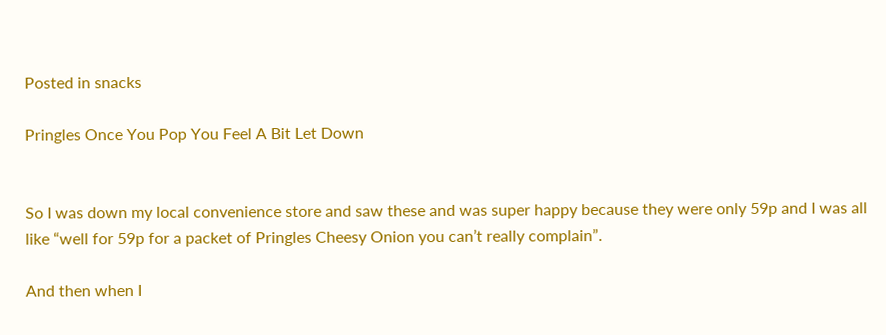Posted in snacks

Pringles Once You Pop You Feel A Bit Let Down


So I was down my local convenience store and saw these and was super happy because they were only 59p and I was all like “well for 59p for a packet of Pringles Cheesy Onion you can’t really complain”.

And then when I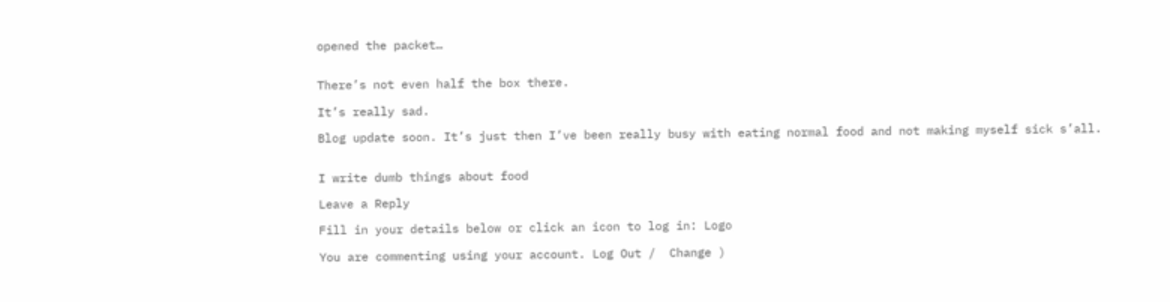opened the packet…


There’s not even half the box there.

It’s really sad.

Blog update soon. It’s just then I’ve been really busy with eating normal food and not making myself sick s’all.


I write dumb things about food

Leave a Reply

Fill in your details below or click an icon to log in: Logo

You are commenting using your account. Log Out /  Change )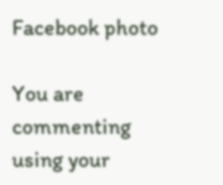Facebook photo

You are commenting using your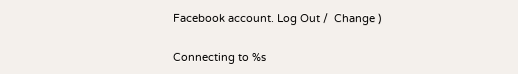Facebook account. Log Out /  Change )

Connecting to %s